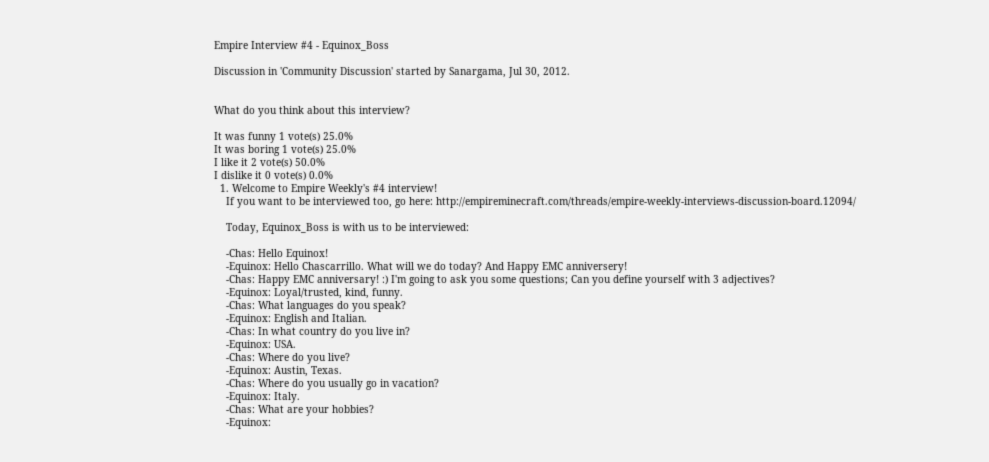Empire Interview #4 - Equinox_Boss

Discussion in 'Community Discussion' started by Sanargama, Jul 30, 2012.


What do you think about this interview?

It was funny 1 vote(s) 25.0%
It was boring 1 vote(s) 25.0%
I like it 2 vote(s) 50.0%
I dislike it 0 vote(s) 0.0%
  1. Welcome to Empire Weekly's #4 interview!
    If you want to be interviewed too, go here: http://empireminecraft.com/threads/empire-weekly-interviews-discussion-board.12094/

    Today, Equinox_Boss is with us to be interviewed:

    -Chas: Hello Equinox!
    -Equinox: Hello Chascarrillo. What will we do today? And Happy EMC anniversery!
    -Chas: Happy EMC anniversary! :) I'm going to ask you some questions; Can you define yourself with 3 adjectives?
    -Equinox: Loyal/trusted, kind, funny.
    -Chas: What languages do you speak?
    -Equinox: English and Italian.
    -Chas: In what country do you live in?
    -Equinox: USA.
    -Chas: Where do you live?
    -Equinox: Austin, Texas.
    -Chas: Where do you usually go in vacation?
    -Equinox: Italy.
    -Chas: What are your hobbies?
    -Equinox: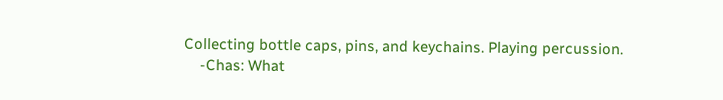Collecting bottle caps, pins, and keychains. Playing percussion.
    -Chas: What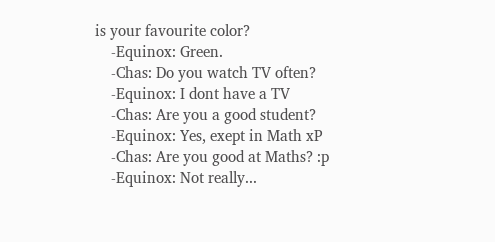is your favourite color?
    -Equinox: Green.
    -Chas: Do you watch TV often?
    -Equinox: I dont have a TV
    -Chas: Are you a good student?
    -Equinox: Yes, exept in Math xP
    -Chas: Are you good at Maths? :p
    -Equinox: Not really...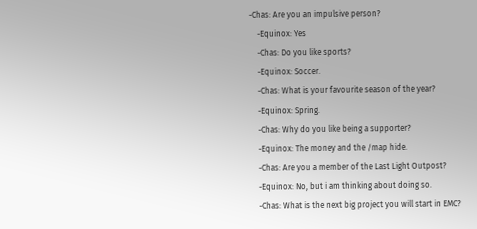-Chas: Are you an impulsive person?
    -Equinox: Yes
    -Chas: Do you like sports?
    -Equinox: Soccer.
    -Chas: What is your favourite season of the year?
    -Equinox: Spring.
    -Chas: Why do you like being a supporter?
    -Equinox: The money and the /map hide.
    -Chas: Are you a member of the Last Light Outpost?
    -Equinox: No, but i am thinking about doing so.
    -Chas: What is the next big project you will start in EMC?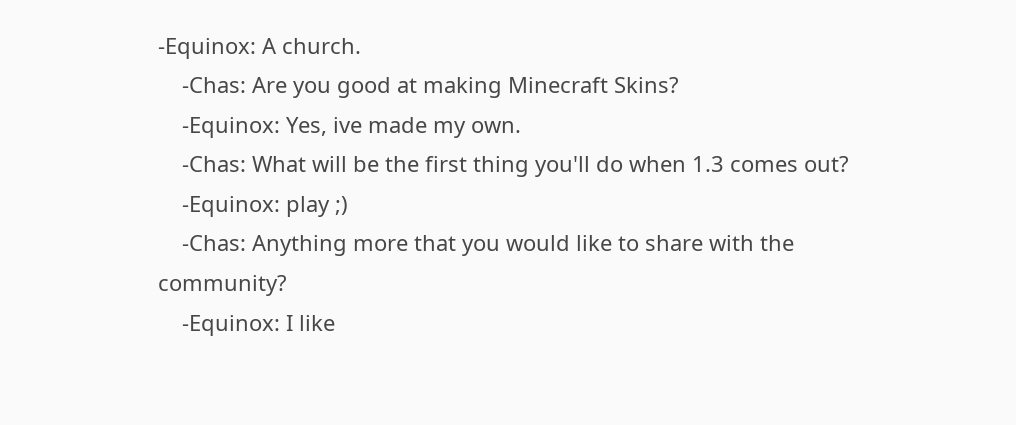-Equinox: A church.
    -Chas: Are you good at making Minecraft Skins?
    -Equinox: Yes, ive made my own.
    -Chas: What will be the first thing you'll do when 1.3 comes out?
    -Equinox: play ;)
    -Chas: Anything more that you would like to share with the community?
    -Equinox: I like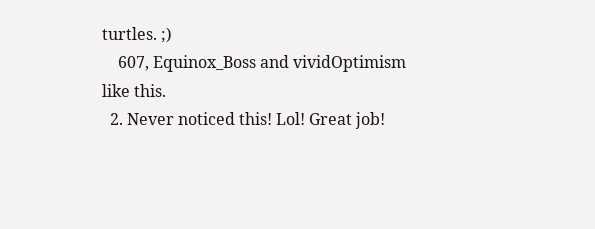turtles. ;)
    607, Equinox_Boss and vividOptimism like this.
  2. Never noticed this! Lol! Great job!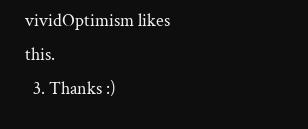vividOptimism likes this.
  3. Thanks :)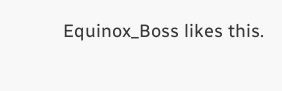Equinox_Boss likes this.